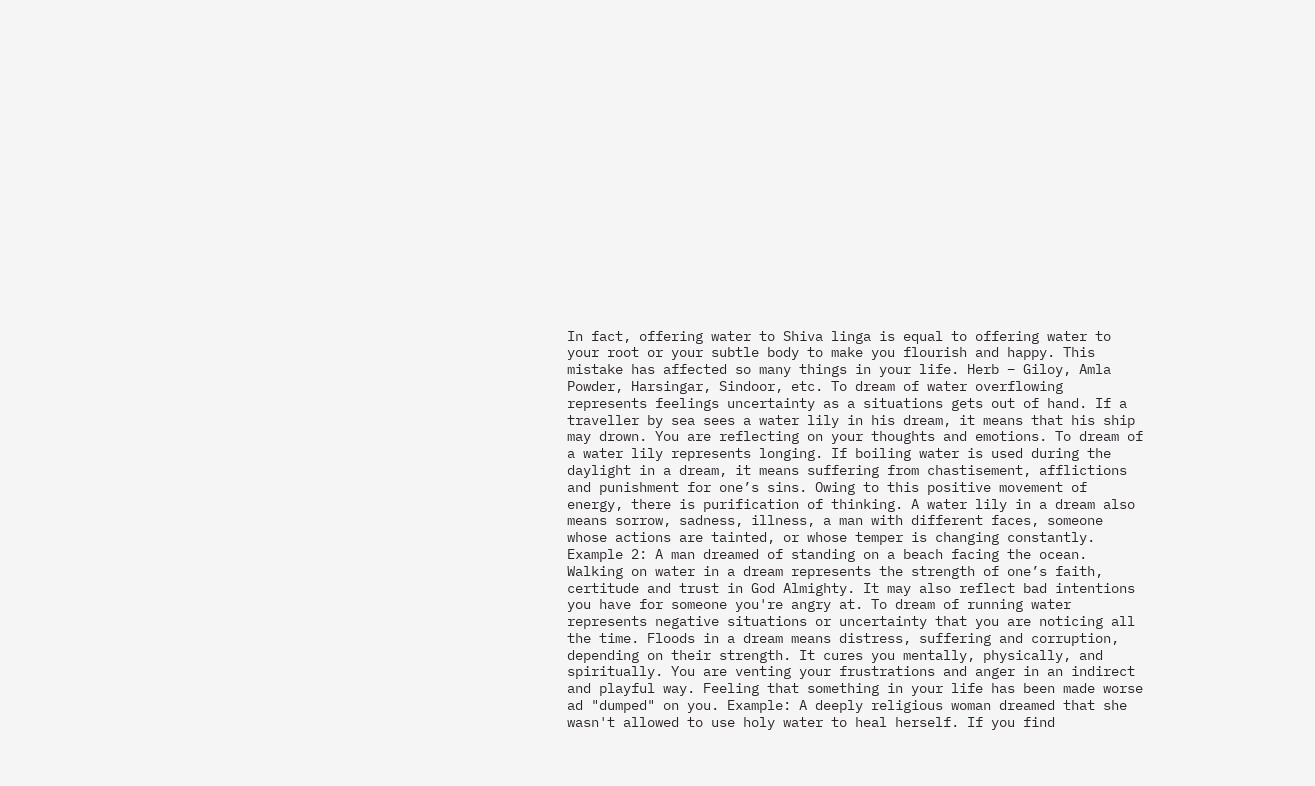In fact, offering water to Shiva linga is equal to offering water to your root or your subtle body to make you flourish and happy. This mistake has affected so many things in your life. Herb – Giloy, Amla Powder, Harsingar, Sindoor, etc. To dream of water overflowing represents feelings uncertainty as a situations gets out of hand. If a traveller by sea sees a water lily in his dream, it means that his ship may drown. You are reflecting on your thoughts and emotions. To dream of a water lily represents longing. If boiling water is used during the daylight in a dream, it means suffering from chastisement, afflictions and punishment for one’s sins. Owing to this positive movement of energy, there is purification of thinking. A water lily in a dream also means sorrow, sadness, illness, a man with different faces, someone whose actions are tainted, or whose temper is changing constantly. Example 2: A man dreamed of standing on a beach facing the ocean. Walking on water in a dream represents the strength of one’s faith, certitude and trust in God Almighty. It may also reflect bad intentions you have for someone you're angry at. To dream of running water represents negative situations or uncertainty that you are noticing all the time. Floods in a dream means distress, suffering and corruption, depending on their strength. It cures you mentally, physically, and spiritually. You are venting your frustrations and anger in an indirect and playful way. Feeling that something in your life has been made worse ad "dumped" on you. Example: A deeply religious woman dreamed that she wasn't allowed to use holy water to heal herself. If you find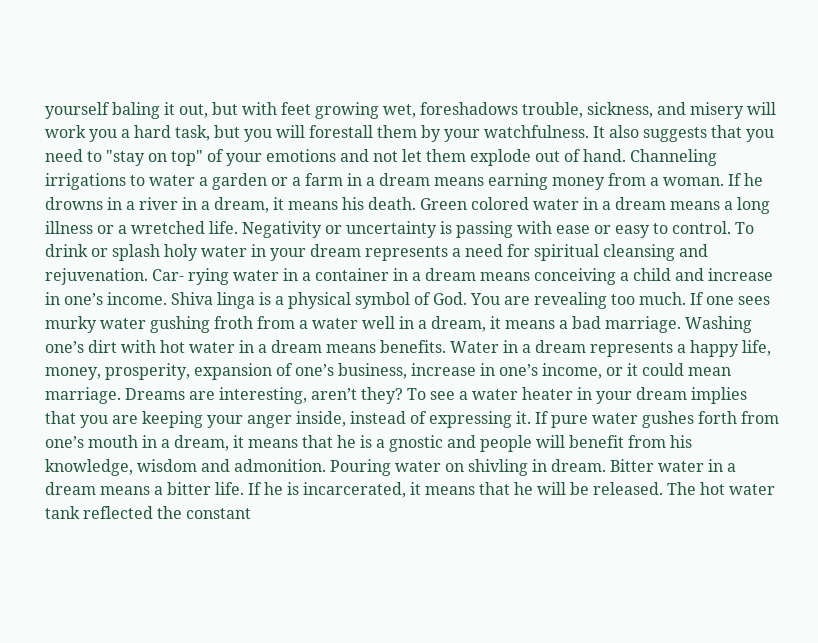yourself baling it out, but with feet growing wet, foreshadows trouble, sickness, and misery will work you a hard task, but you will forestall them by your watchfulness. It also suggests that you need to "stay on top" of your emotions and not let them explode out of hand. Channeling irrigations to water a garden or a farm in a dream means earning money from a woman. If he drowns in a river in a dream, it means his death. Green colored water in a dream means a long illness or a wretched life. Negativity or uncertainty is passing with ease or easy to control. To drink or splash holy water in your dream represents a need for spiritual cleansing and rejuvenation. Car- rying water in a container in a dream means conceiving a child and increase in one’s income. Shiva linga is a physical symbol of God. You are revealing too much. If one sees murky water gushing froth from a water well in a dream, it means a bad marriage. Washing one’s dirt with hot water in a dream means benefits. Water in a dream represents a happy life, money, prosperity, expansion of one’s business, increase in one’s income, or it could mean marriage. Dreams are interesting, aren’t they? To see a water heater in your dream implies that you are keeping your anger inside, instead of expressing it. If pure water gushes forth from one’s mouth in a dream, it means that he is a gnostic and people will benefit from his knowledge, wisdom and admonition. Pouring water on shivling in dream. Bitter water in a dream means a bitter life. If he is incarcerated, it means that he will be released. The hot water tank reflected the constant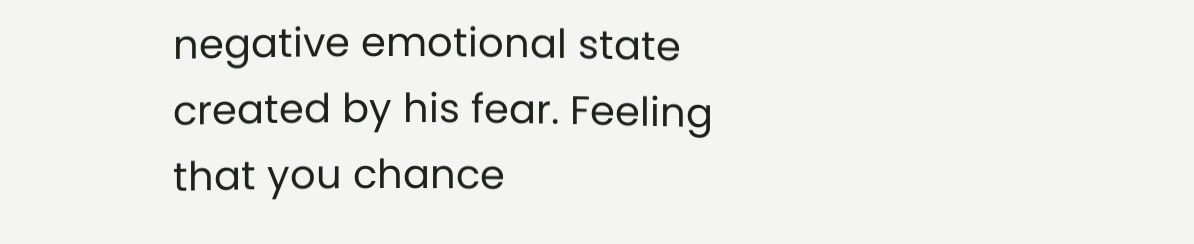negative emotional state created by his fear. Feeling that you chance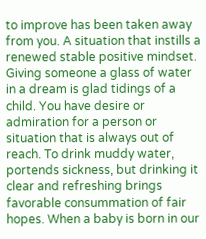to improve has been taken away from you. A situation that instills a renewed stable positive mindset. Giving someone a glass of water in a dream is glad tidings of a child. You have desire or admiration for a person or situation that is always out of reach. To drink muddy water, portends sickness, but drinking it clear and refreshing brings favorable consummation of fair hopes. When a baby is born in our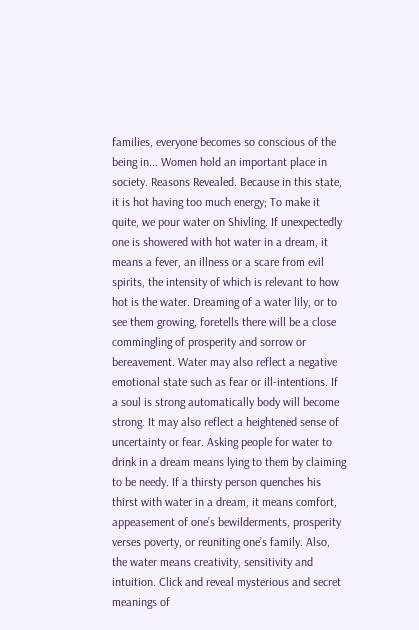families, everyone becomes so conscious of the being in... Women hold an important place in society. Reasons Revealed. Because in this state, it is hot having too much energy; To make it quite, we pour water on Shivling. If unexpectedly one is showered with hot water in a dream, it means a fever, an illness or a scare from evil spirits, the intensity of which is relevant to how hot is the water. Dreaming of a water lily, or to see them growing, foretells there will be a close commingling of prosperity and sorrow or bereavement. Water may also reflect a negative emotional state such as fear or ill-intentions. If a soul is strong automatically body will become strong. It may also reflect a heightened sense of uncertainty or fear. Asking people for water to drink in a dream means lying to them by claiming to be needy. If a thirsty person quenches his thirst with water in a dream, it means comfort, appeasement of one’s bewilderments, prosperity verses poverty, or reuniting one’s family. Also, the water means creativity, sensitivity and intuition. Click and reveal mysterious and secret meanings of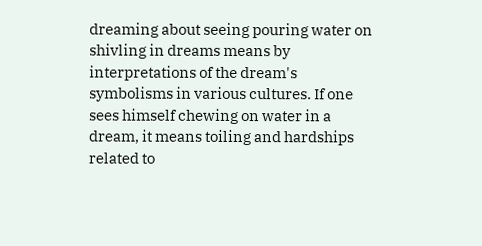dreaming about seeing pouring water on shivling in dreams means by interpretations of the dream's symbolisms in various cultures. If one sees himself chewing on water in a dream, it means toiling and hardships related to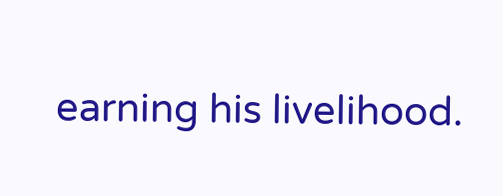earning his livelihood.